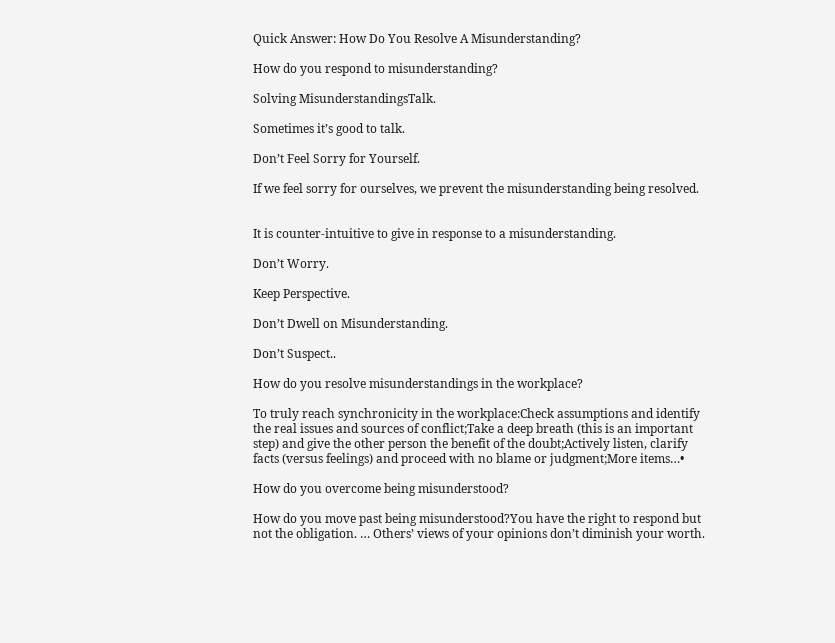Quick Answer: How Do You Resolve A Misunderstanding?

How do you respond to misunderstanding?

Solving MisunderstandingsTalk.

Sometimes it’s good to talk.

Don’t Feel Sorry for Yourself.

If we feel sorry for ourselves, we prevent the misunderstanding being resolved.


It is counter-intuitive to give in response to a misunderstanding.

Don’t Worry.

Keep Perspective.

Don’t Dwell on Misunderstanding.

Don’t Suspect..

How do you resolve misunderstandings in the workplace?

To truly reach synchronicity in the workplace:Check assumptions and identify the real issues and sources of conflict;Take a deep breath (this is an important step) and give the other person the benefit of the doubt;Actively listen, clarify facts (versus feelings) and proceed with no blame or judgment;More items…•

How do you overcome being misunderstood?

How do you move past being misunderstood?You have the right to respond but not the obligation. … Others’ views of your opinions don’t diminish your worth.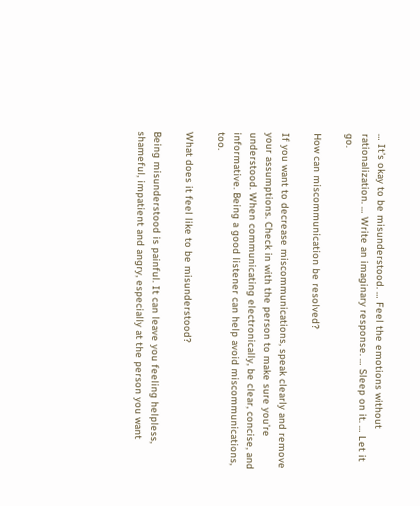… It’s okay to be misunderstood. … Feel the emotions without rationalization. … Write an imaginary response. … Sleep on it. … Let it go.

How can miscommunication be resolved?

If you want to decrease miscommunications, speak clearly and remove your assumptions. Check in with the person to make sure you’re understood. When communicating electronically, be clear, concise, and informative. Being a good listener can help avoid miscommunications, too.

What does it feel like to be misunderstood?

Being misunderstood is painful. It can leave you feeling helpless, shameful, impatient and angry, especially at the person you want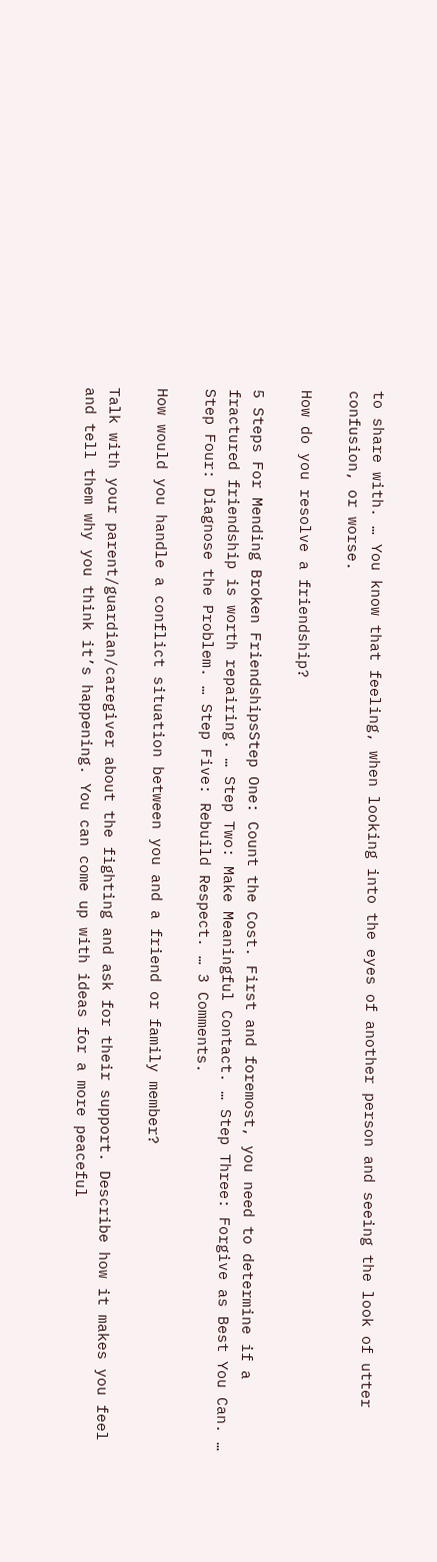to share with. … You know that feeling, when looking into the eyes of another person and seeing the look of utter confusion, or worse.

How do you resolve a friendship?

5 Steps For Mending Broken FriendshipsStep One: Count the Cost. First and foremost, you need to determine if a fractured friendship is worth repairing. … Step Two: Make Meaningful Contact. … Step Three: Forgive as Best You Can. … Step Four: Diagnose the Problem. … Step Five: Rebuild Respect. … 3 Comments.

How would you handle a conflict situation between you and a friend or family member?

Talk with your parent/guardian/caregiver about the fighting and ask for their support. Describe how it makes you feel and tell them why you think it’s happening. You can come up with ideas for a more peaceful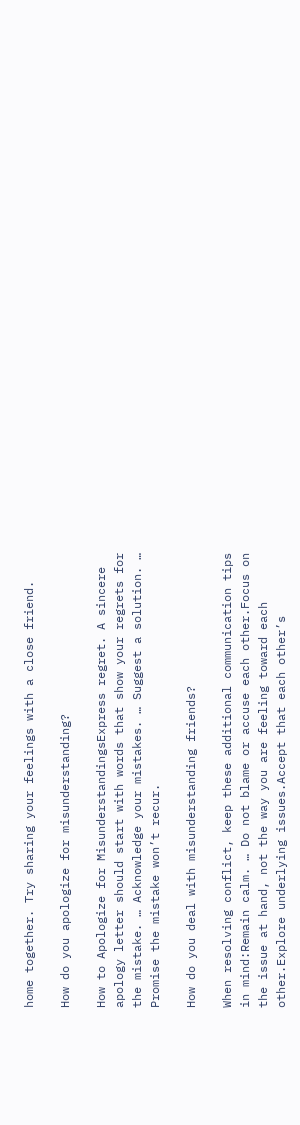home together. Try sharing your feelings with a close friend.

How do you apologize for misunderstanding?

How to Apologize for MisunderstandingsExpress regret. A sincere apology letter should start with words that show your regrets for the mistake. … Acknowledge your mistakes. … Suggest a solution. … Promise the mistake won’t recur.

How do you deal with misunderstanding friends?

When resolving conflict, keep these additional communication tips in mind:Remain calm. … Do not blame or accuse each other.Focus on the issue at hand, not the way you are feeling toward each other.Explore underlying issues.Accept that each other’s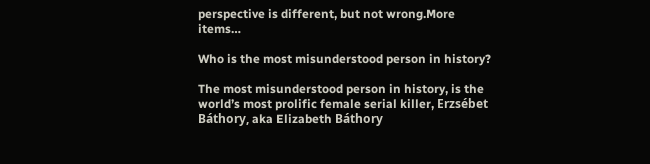perspective is different, but not wrong.More items…

Who is the most misunderstood person in history?

The most misunderstood person in history, is the world’s most prolific female serial killer, Erzsébet Báthory, aka Elizabeth Báthory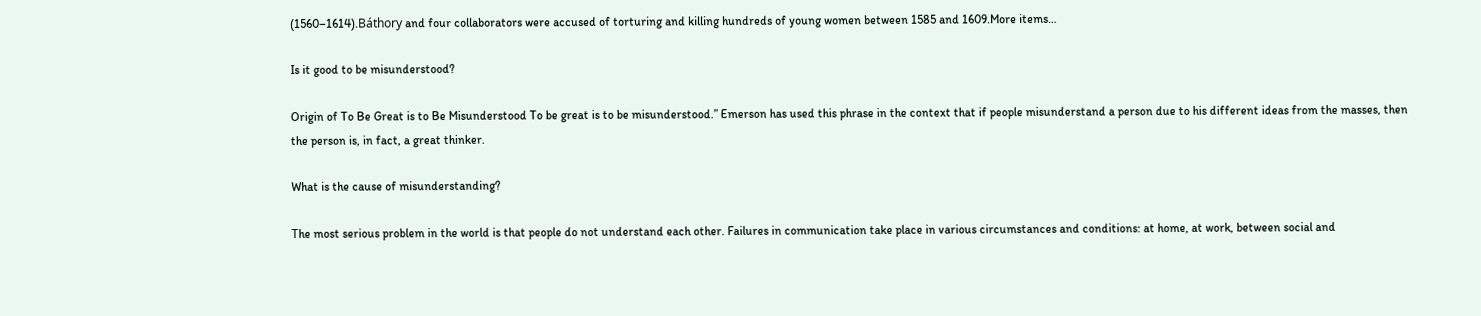(1560–1614).Báthory and four collaborators were accused of torturing and killing hundreds of young women between 1585 and 1609.More items…

Is it good to be misunderstood?

Origin of To Be Great is to Be Misunderstood To be great is to be misunderstood.” Emerson has used this phrase in the context that if people misunderstand a person due to his different ideas from the masses, then the person is, in fact, a great thinker.

What is the cause of misunderstanding?

Тhe most serious problem in the world is that people do not understand each other. Failures in communication take place in various circumstances and conditions: at home, at work, between social and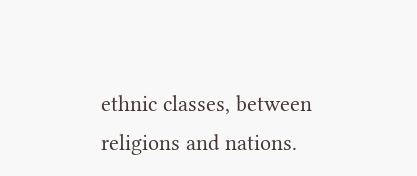ethnic classes, between religions and nations.